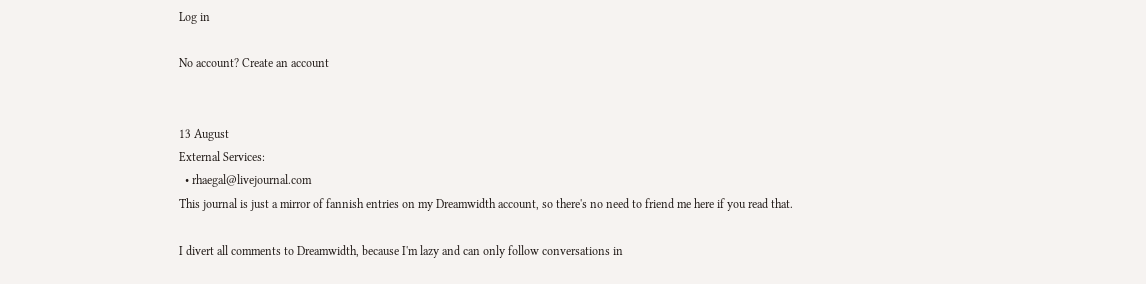Log in

No account? Create an account


13 August
External Services:
  • rhaegal@livejournal.com
This journal is just a mirror of fannish entries on my Dreamwidth account, so there's no need to friend me here if you read that.

I divert all comments to Dreamwidth, because I'm lazy and can only follow conversations in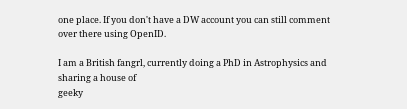one place. If you don't have a DW account you can still comment over there using OpenID.

I am a British fangrl, currently doing a PhD in Astrophysics and sharing a house of
geeky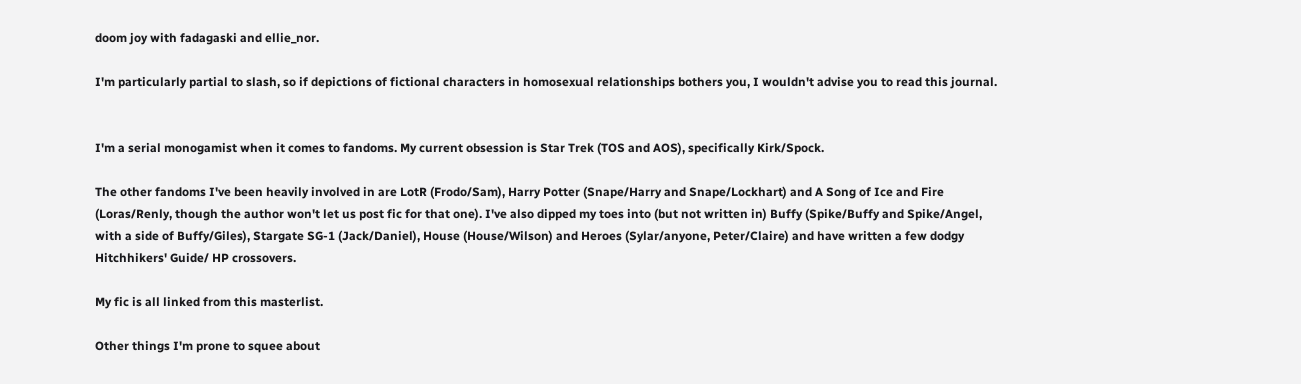doom joy with fadagaski and ellie_nor.

I'm particularly partial to slash, so if depictions of fictional characters in homosexual relationships bothers you, I wouldn't advise you to read this journal.


I'm a serial monogamist when it comes to fandoms. My current obsession is Star Trek (TOS and AOS), specifically Kirk/Spock.

The other fandoms I've been heavily involved in are LotR (Frodo/Sam), Harry Potter (Snape/Harry and Snape/Lockhart) and A Song of Ice and Fire (Loras/Renly, though the author won't let us post fic for that one). I've also dipped my toes into (but not written in) Buffy (Spike/Buffy and Spike/Angel, with a side of Buffy/Giles), Stargate SG-1 (Jack/Daniel), House (House/Wilson) and Heroes (Sylar/anyone, Peter/Claire) and have written a few dodgy Hitchhikers' Guide/ HP crossovers.

My fic is all linked from this masterlist.

Other things I'm prone to squee about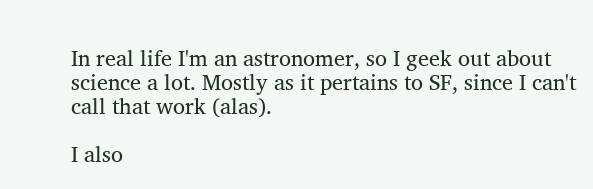In real life I'm an astronomer, so I geek out about science a lot. Mostly as it pertains to SF, since I can't call that work (alas).

I also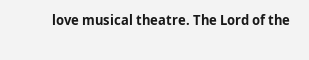love musical theatre. The Lord of the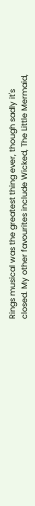Rings musical was the greatest thing ever, though sadly it's closed. My other favourites include Wicked, The Little Mermaid,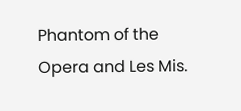Phantom of the Opera and Les Mis.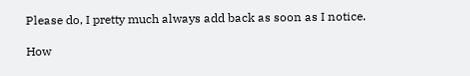Please do, I pretty much always add back as soon as I notice.

How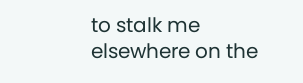to stalk me elsewhere on the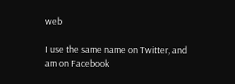web

I use the same name on Twitter, and am on Facebook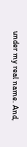under my real name. And,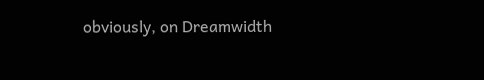obviously, on Dreamwidth